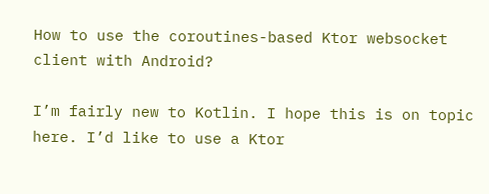How to use the coroutines-based Ktor websocket client with Android?

I’m fairly new to Kotlin. I hope this is on topic here. I’d like to use a Ktor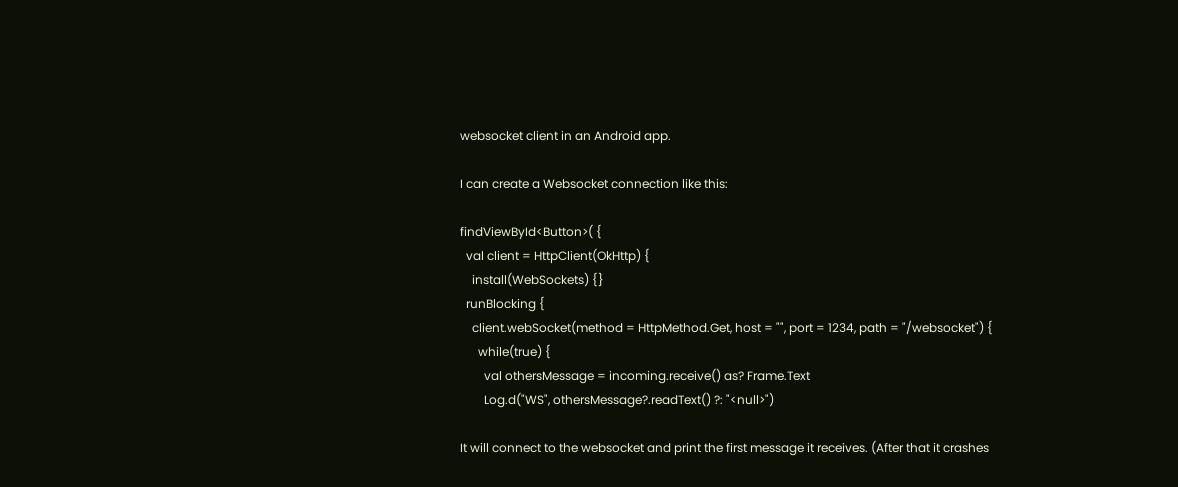websocket client in an Android app.

I can create a Websocket connection like this:

findViewById<Button>( {
  val client = HttpClient(OkHttp) {
    install(WebSockets) {}
  runBlocking {
    client.webSocket(method = HttpMethod.Get, host = "", port = 1234, path = "/websocket") {
      while(true) {
        val othersMessage = incoming.receive() as? Frame.Text
        Log.d("WS", othersMessage?.readText() ?: "<null>")

It will connect to the websocket and print the first message it receives. (After that it crashes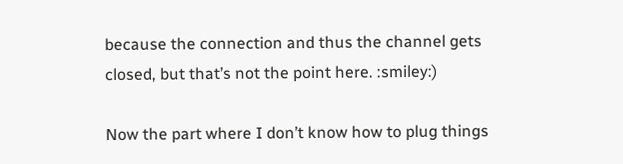because the connection and thus the channel gets closed, but that’s not the point here. :smiley:)

Now the part where I don’t know how to plug things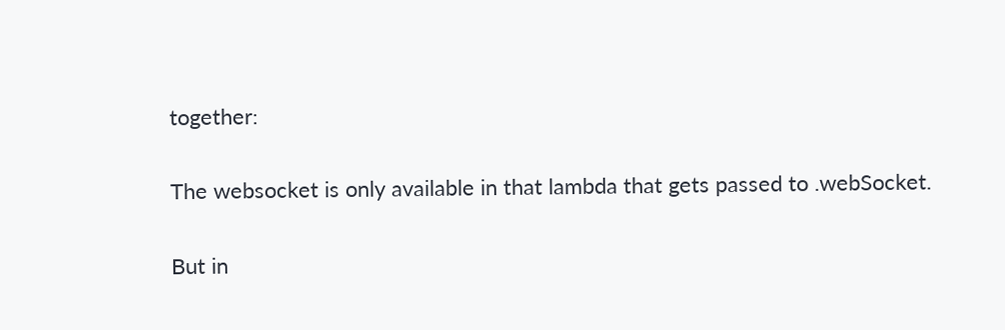together:

The websocket is only available in that lambda that gets passed to .webSocket.

But in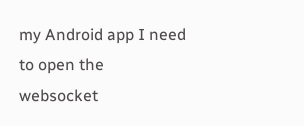my Android app I need to open the websocket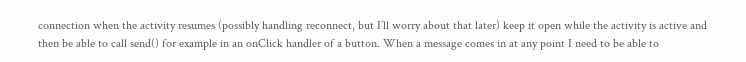connection when the activity resumes (possibly handling reconnect, but I’ll worry about that later) keep it open while the activity is active and then be able to call send() for example in an onClick handler of a button. When a message comes in at any point I need to be able to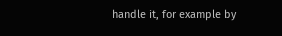handle it, for example by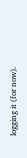logging it (for now).